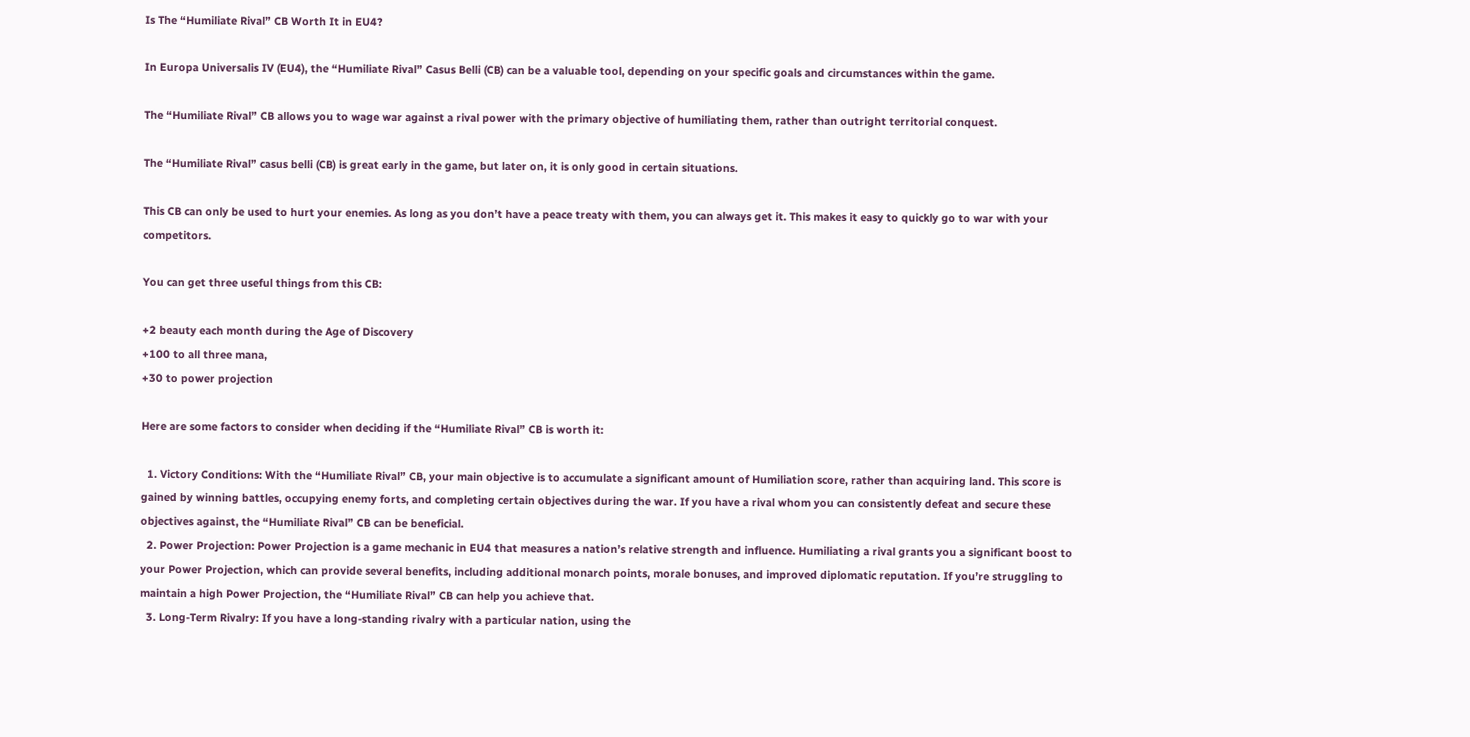Is The “Humiliate Rival” CB Worth It in EU4?

In Europa Universalis IV (EU4), the “Humiliate Rival” Casus Belli (CB) can be a valuable tool, depending on your specific goals and circumstances within the game.

The “Humiliate Rival” CB allows you to wage war against a rival power with the primary objective of humiliating them, rather than outright territorial conquest.

The “Humiliate Rival” casus belli (CB) is great early in the game, but later on, it is only good in certain situations.

This CB can only be used to hurt your enemies. As long as you don’t have a peace treaty with them, you can always get it. This makes it easy to quickly go to war with your competitors.

You can get three useful things from this CB:

+2 beauty each month during the Age of Discovery
+100 to all three mana,
+30 to power projection

Here are some factors to consider when deciding if the “Humiliate Rival” CB is worth it:

  1. Victory Conditions: With the “Humiliate Rival” CB, your main objective is to accumulate a significant amount of Humiliation score, rather than acquiring land. This score is gained by winning battles, occupying enemy forts, and completing certain objectives during the war. If you have a rival whom you can consistently defeat and secure these objectives against, the “Humiliate Rival” CB can be beneficial.
  2. Power Projection: Power Projection is a game mechanic in EU4 that measures a nation’s relative strength and influence. Humiliating a rival grants you a significant boost to your Power Projection, which can provide several benefits, including additional monarch points, morale bonuses, and improved diplomatic reputation. If you’re struggling to maintain a high Power Projection, the “Humiliate Rival” CB can help you achieve that.
  3. Long-Term Rivalry: If you have a long-standing rivalry with a particular nation, using the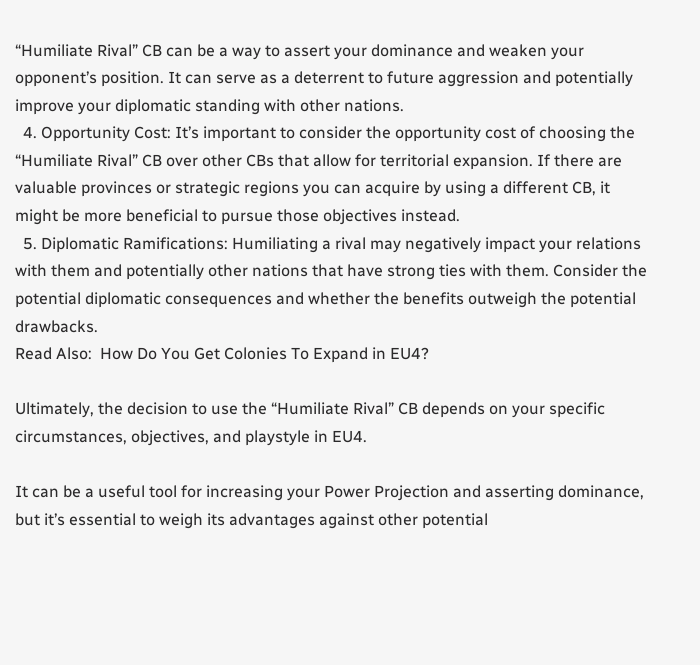“Humiliate Rival” CB can be a way to assert your dominance and weaken your opponent’s position. It can serve as a deterrent to future aggression and potentially improve your diplomatic standing with other nations.
  4. Opportunity Cost: It’s important to consider the opportunity cost of choosing the “Humiliate Rival” CB over other CBs that allow for territorial expansion. If there are valuable provinces or strategic regions you can acquire by using a different CB, it might be more beneficial to pursue those objectives instead.
  5. Diplomatic Ramifications: Humiliating a rival may negatively impact your relations with them and potentially other nations that have strong ties with them. Consider the potential diplomatic consequences and whether the benefits outweigh the potential drawbacks.
Read Also:  How Do You Get Colonies To Expand in EU4?

Ultimately, the decision to use the “Humiliate Rival” CB depends on your specific circumstances, objectives, and playstyle in EU4.

It can be a useful tool for increasing your Power Projection and asserting dominance, but it’s essential to weigh its advantages against other potential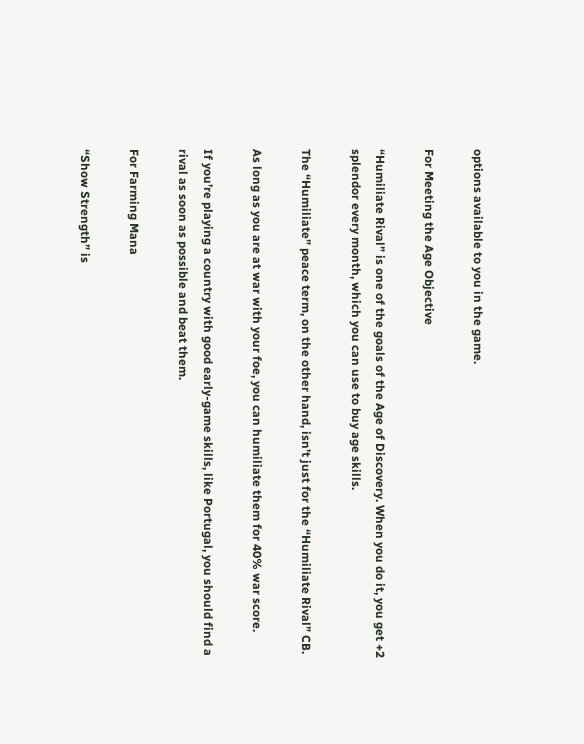options available to you in the game.

For Meeting the Age Objective

“Humiliate Rival” is one of the goals of the Age of Discovery. When you do it, you get +2 splendor every month, which you can use to buy age skills.

The “Humiliate” peace term, on the other hand, isn’t just for the “Humiliate Rival” CB.

As long as you are at war with your foe, you can humiliate them for 40% war score.

If you’re playing a country with good early-game skills, like Portugal, you should find a rival as soon as possible and beat them.

For Farming Mana

“Show Strength” is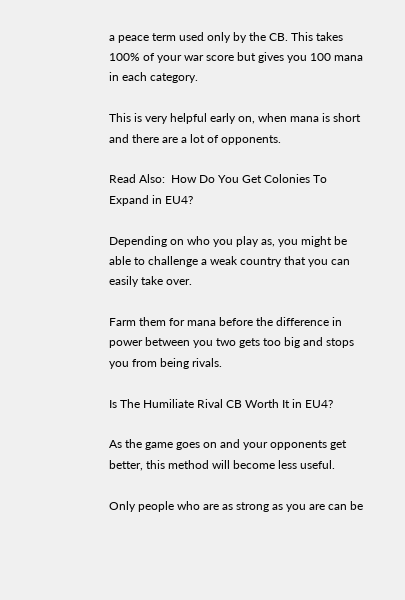a peace term used only by the CB. This takes 100% of your war score but gives you 100 mana in each category.

This is very helpful early on, when mana is short and there are a lot of opponents.

Read Also:  How Do You Get Colonies To Expand in EU4?

Depending on who you play as, you might be able to challenge a weak country that you can easily take over.

Farm them for mana before the difference in power between you two gets too big and stops you from being rivals.

Is The Humiliate Rival CB Worth It in EU4?

As the game goes on and your opponents get better, this method will become less useful.

Only people who are as strong as you are can be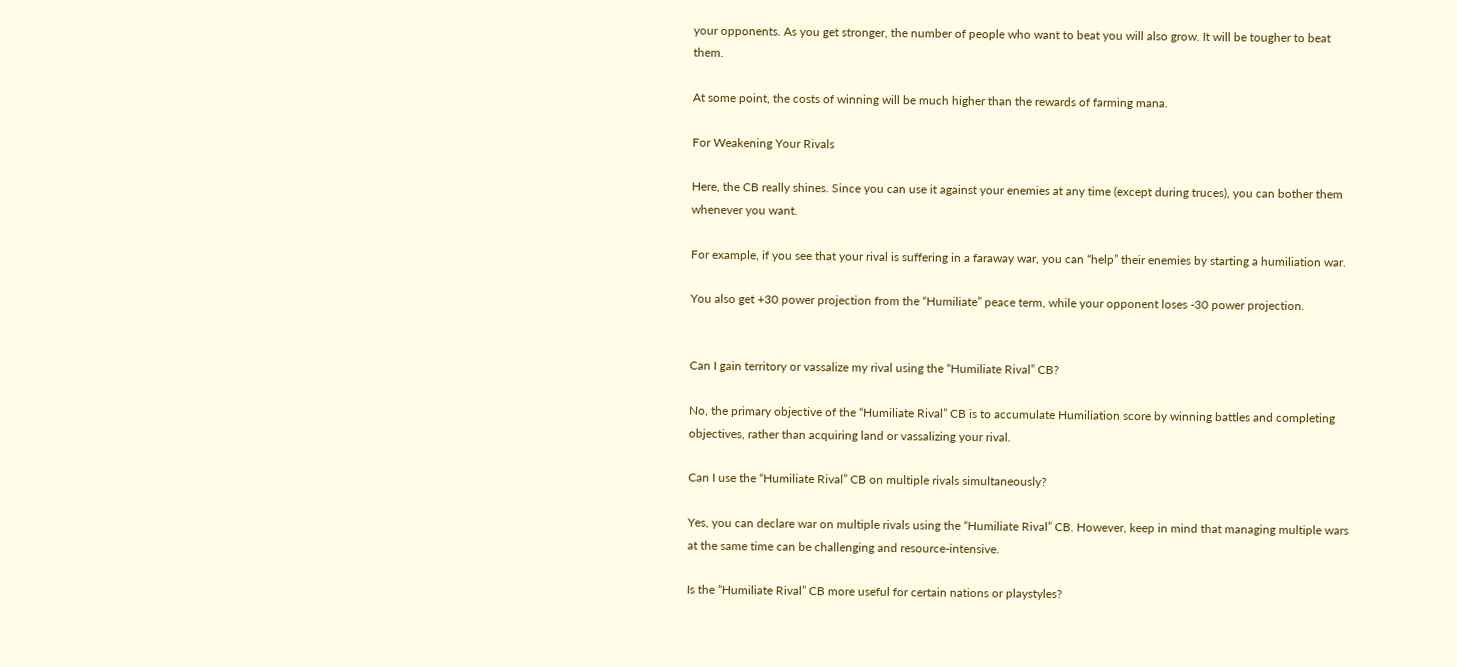your opponents. As you get stronger, the number of people who want to beat you will also grow. It will be tougher to beat them.

At some point, the costs of winning will be much higher than the rewards of farming mana.

For Weakening Your Rivals

Here, the CB really shines. Since you can use it against your enemies at any time (except during truces), you can bother them whenever you want.

For example, if you see that your rival is suffering in a faraway war, you can “help” their enemies by starting a humiliation war.

You also get +30 power projection from the “Humiliate” peace term, while your opponent loses -30 power projection.


Can I gain territory or vassalize my rival using the “Humiliate Rival” CB?

No, the primary objective of the “Humiliate Rival” CB is to accumulate Humiliation score by winning battles and completing objectives, rather than acquiring land or vassalizing your rival.

Can I use the “Humiliate Rival” CB on multiple rivals simultaneously?

Yes, you can declare war on multiple rivals using the “Humiliate Rival” CB. However, keep in mind that managing multiple wars at the same time can be challenging and resource-intensive.

Is the “Humiliate Rival” CB more useful for certain nations or playstyles?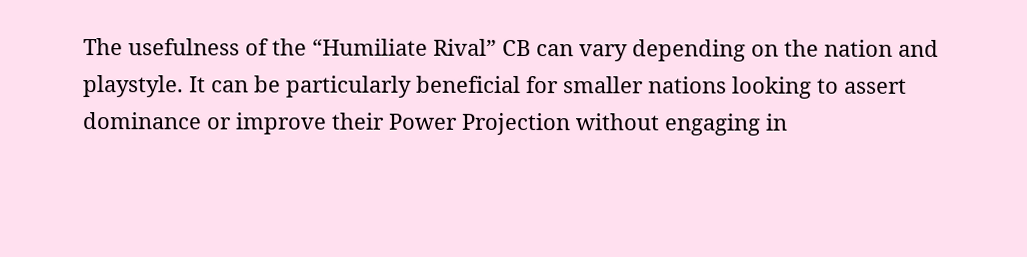The usefulness of the “Humiliate Rival” CB can vary depending on the nation and playstyle. It can be particularly beneficial for smaller nations looking to assert dominance or improve their Power Projection without engaging in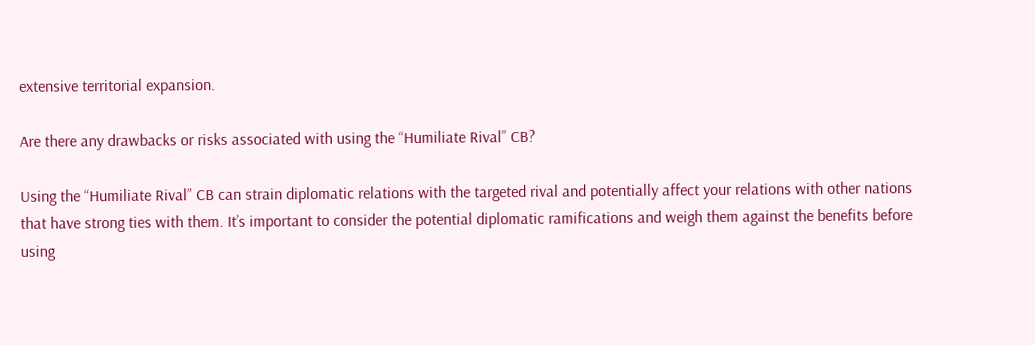extensive territorial expansion.

Are there any drawbacks or risks associated with using the “Humiliate Rival” CB?

Using the “Humiliate Rival” CB can strain diplomatic relations with the targeted rival and potentially affect your relations with other nations that have strong ties with them. It’s important to consider the potential diplomatic ramifications and weigh them against the benefits before using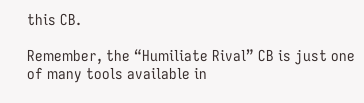this CB.

Remember, the “Humiliate Rival” CB is just one of many tools available in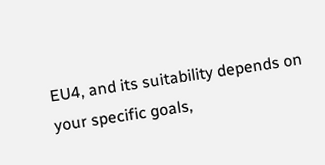EU4, and its suitability depends on your specific goals,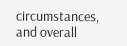circumstances, and overall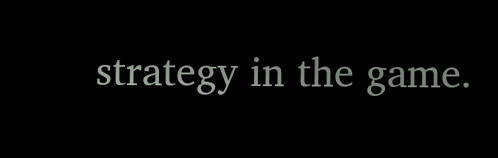strategy in the game.